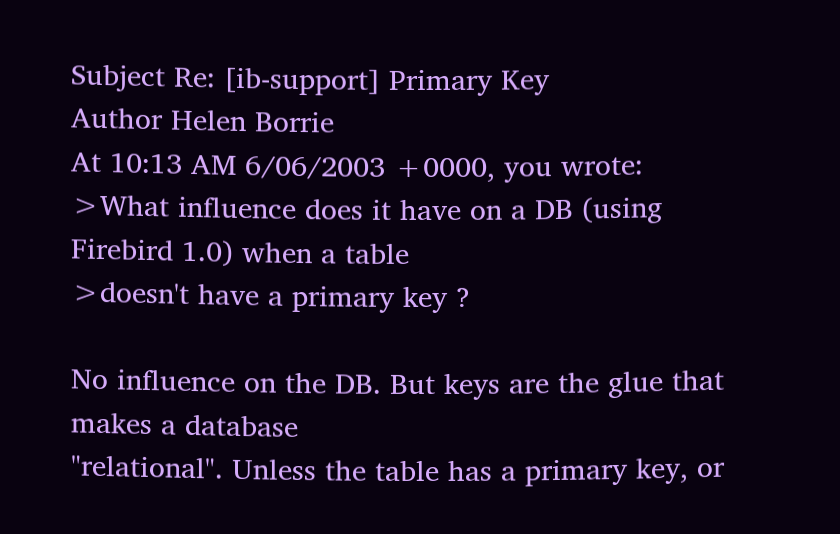Subject Re: [ib-support] Primary Key
Author Helen Borrie
At 10:13 AM 6/06/2003 +0000, you wrote:
>What influence does it have on a DB (using Firebird 1.0) when a table
>doesn't have a primary key ?

No influence on the DB. But keys are the glue that makes a database
"relational". Unless the table has a primary key, or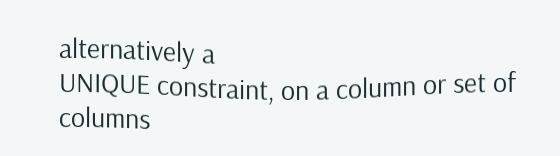alternatively a
UNIQUE constraint, on a column or set of columns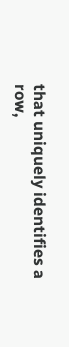that uniquely identifies a
row,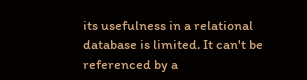its usefulness in a relational database is limited. It can't be
referenced by a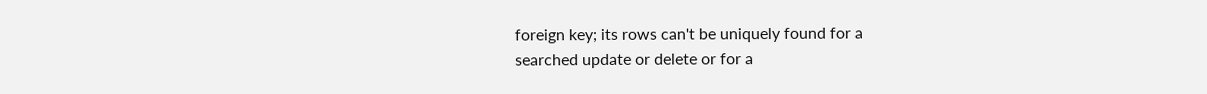foreign key; its rows can't be uniquely found for a
searched update or delete or for a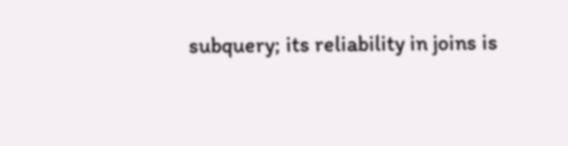subquery; its reliability in joins is